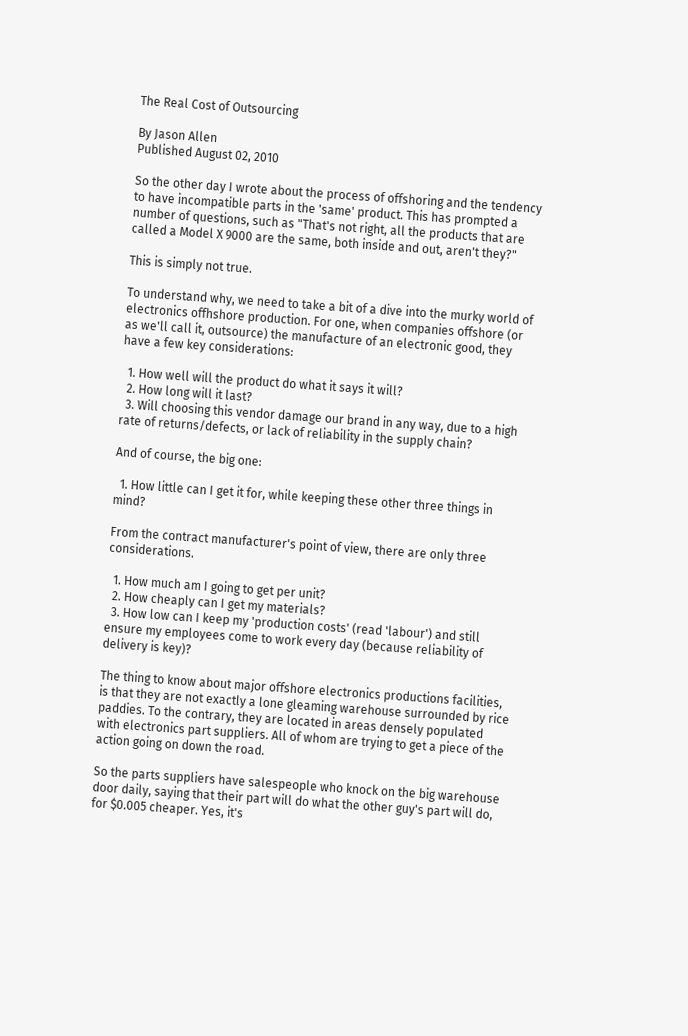The Real Cost of Outsourcing

By Jason Allen
Published August 02, 2010

So the other day I wrote about the process of offshoring and the tendency to have incompatible parts in the 'same' product. This has prompted a number of questions, such as "That's not right, all the products that are called a Model X 9000 are the same, both inside and out, aren't they?"

This is simply not true.

To understand why, we need to take a bit of a dive into the murky world of electronics offhshore production. For one, when companies offshore (or as we'll call it, outsource) the manufacture of an electronic good, they have a few key considerations:

  1. How well will the product do what it says it will?
  2. How long will it last?
  3. Will choosing this vendor damage our brand in any way, due to a high rate of returns/defects, or lack of reliability in the supply chain?

And of course, the big one:

  1. How little can I get it for, while keeping these other three things in mind?

From the contract manufacturer's point of view, there are only three considerations.

  1. How much am I going to get per unit?
  2. How cheaply can I get my materials?
  3. How low can I keep my 'production costs' (read 'labour') and still ensure my employees come to work every day (because reliability of delivery is key)?

The thing to know about major offshore electronics productions facilities, is that they are not exactly a lone gleaming warehouse surrounded by rice paddies. To the contrary, they are located in areas densely populated with electronics part suppliers. All of whom are trying to get a piece of the action going on down the road.

So the parts suppliers have salespeople who knock on the big warehouse door daily, saying that their part will do what the other guy's part will do, for $0.005 cheaper. Yes, it's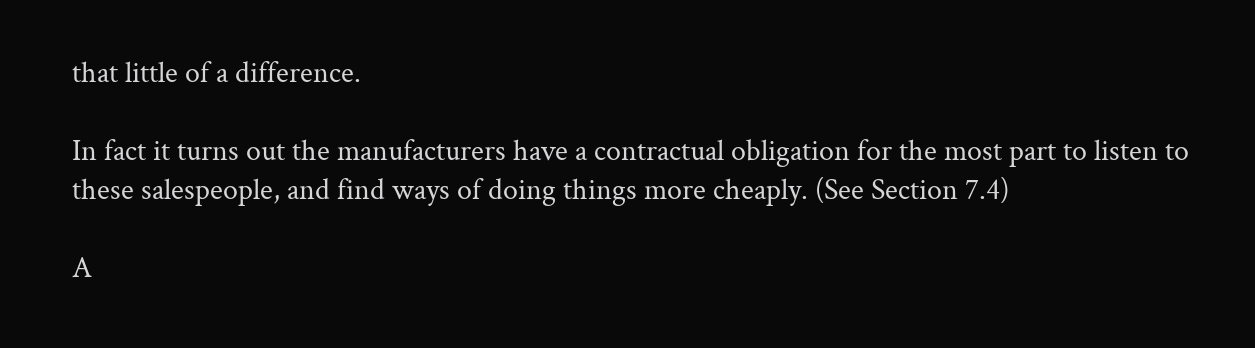that little of a difference.

In fact it turns out the manufacturers have a contractual obligation for the most part to listen to these salespeople, and find ways of doing things more cheaply. (See Section 7.4)

A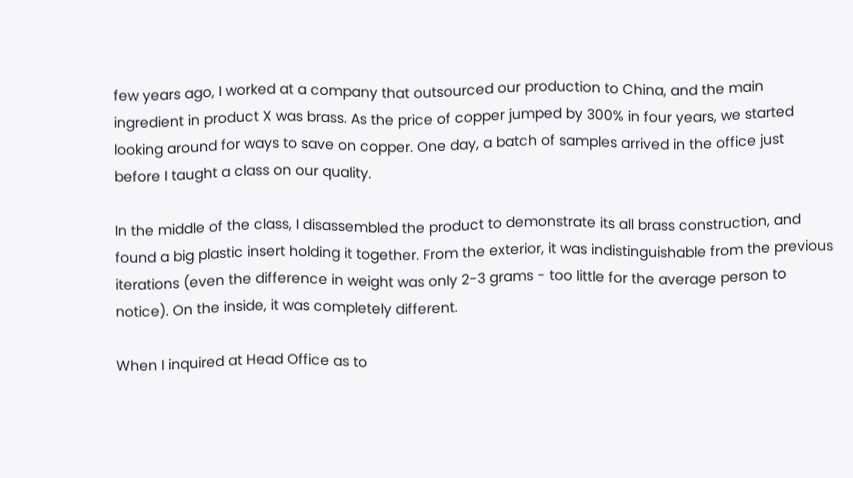few years ago, I worked at a company that outsourced our production to China, and the main ingredient in product X was brass. As the price of copper jumped by 300% in four years, we started looking around for ways to save on copper. One day, a batch of samples arrived in the office just before I taught a class on our quality.

In the middle of the class, I disassembled the product to demonstrate its all brass construction, and found a big plastic insert holding it together. From the exterior, it was indistinguishable from the previous iterations (even the difference in weight was only 2-3 grams - too little for the average person to notice). On the inside, it was completely different.

When I inquired at Head Office as to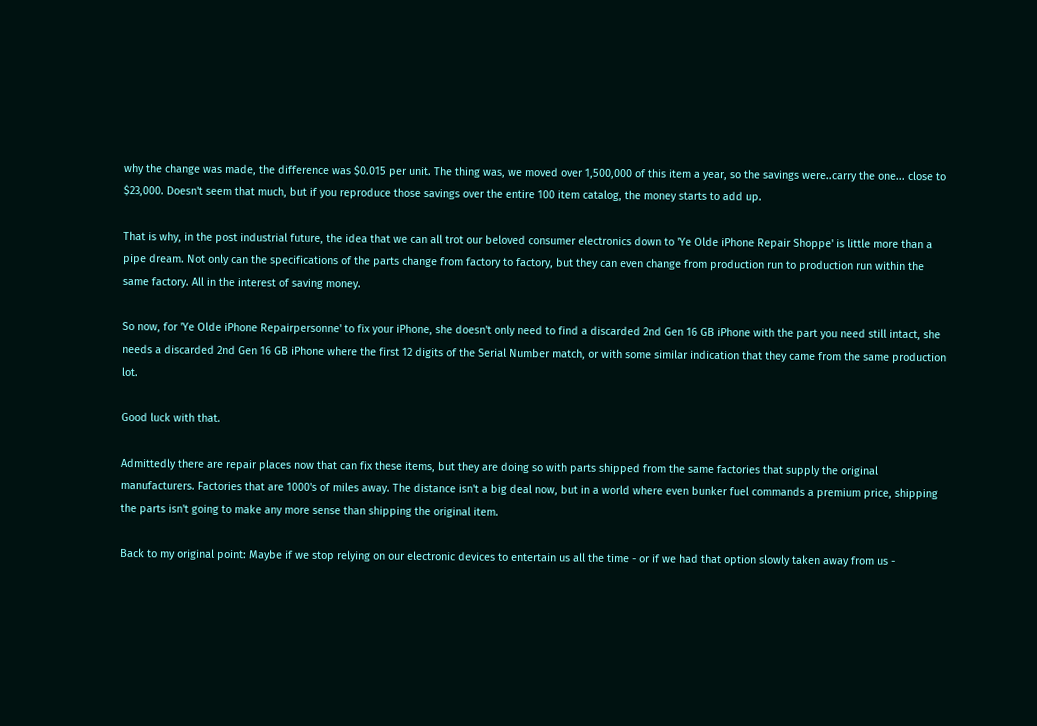why the change was made, the difference was $0.015 per unit. The thing was, we moved over 1,500,000 of this item a year, so the savings were..carry the one... close to $23,000. Doesn't seem that much, but if you reproduce those savings over the entire 100 item catalog, the money starts to add up.

That is why, in the post industrial future, the idea that we can all trot our beloved consumer electronics down to 'Ye Olde iPhone Repair Shoppe' is little more than a pipe dream. Not only can the specifications of the parts change from factory to factory, but they can even change from production run to production run within the same factory. All in the interest of saving money.

So now, for 'Ye Olde iPhone Repairpersonne' to fix your iPhone, she doesn't only need to find a discarded 2nd Gen 16 GB iPhone with the part you need still intact, she needs a discarded 2nd Gen 16 GB iPhone where the first 12 digits of the Serial Number match, or with some similar indication that they came from the same production lot.

Good luck with that.

Admittedly there are repair places now that can fix these items, but they are doing so with parts shipped from the same factories that supply the original manufacturers. Factories that are 1000's of miles away. The distance isn't a big deal now, but in a world where even bunker fuel commands a premium price, shipping the parts isn't going to make any more sense than shipping the original item.

Back to my original point: Maybe if we stop relying on our electronic devices to entertain us all the time - or if we had that option slowly taken away from us -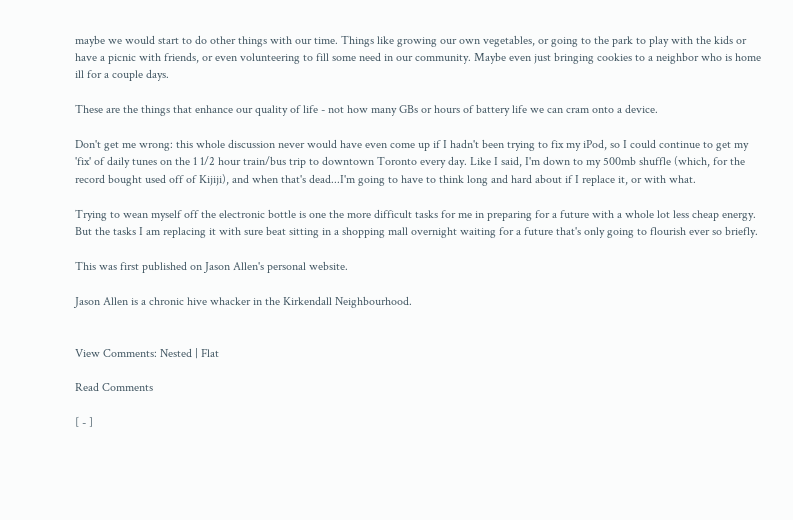maybe we would start to do other things with our time. Things like growing our own vegetables, or going to the park to play with the kids or have a picnic with friends, or even volunteering to fill some need in our community. Maybe even just bringing cookies to a neighbor who is home ill for a couple days.

These are the things that enhance our quality of life - not how many GBs or hours of battery life we can cram onto a device.

Don't get me wrong: this whole discussion never would have even come up if I hadn't been trying to fix my iPod, so I could continue to get my 'fix' of daily tunes on the 1 1/2 hour train/bus trip to downtown Toronto every day. Like I said, I'm down to my 500mb shuffle (which, for the record bought used off of Kijiji), and when that's dead...I'm going to have to think long and hard about if I replace it, or with what.

Trying to wean myself off the electronic bottle is one the more difficult tasks for me in preparing for a future with a whole lot less cheap energy. But the tasks I am replacing it with sure beat sitting in a shopping mall overnight waiting for a future that's only going to flourish ever so briefly.

This was first published on Jason Allen's personal website.

Jason Allen is a chronic hive whacker in the Kirkendall Neighbourhood.


View Comments: Nested | Flat

Read Comments

[ - ]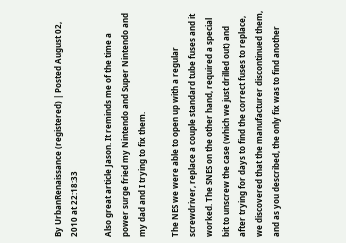By UrbanRenaissance (registered) | Posted August 02, 2010 at 22:18:33

Also great article Jason. It reminds me of the time a power surge fried my Nintendo and Super Nintendo and my dad and I trying to fix them.

The NES we were able to open up with a regular screwdriver, replace a couple standard tube fuses and it worked. The SNES on the other hand, required a special bit to unscrew the case (which we just drilled out) and after trying for days to find the correct fuses to replace, we discovered that the manufacturer discontinued them, and as you described, the only fix was to find another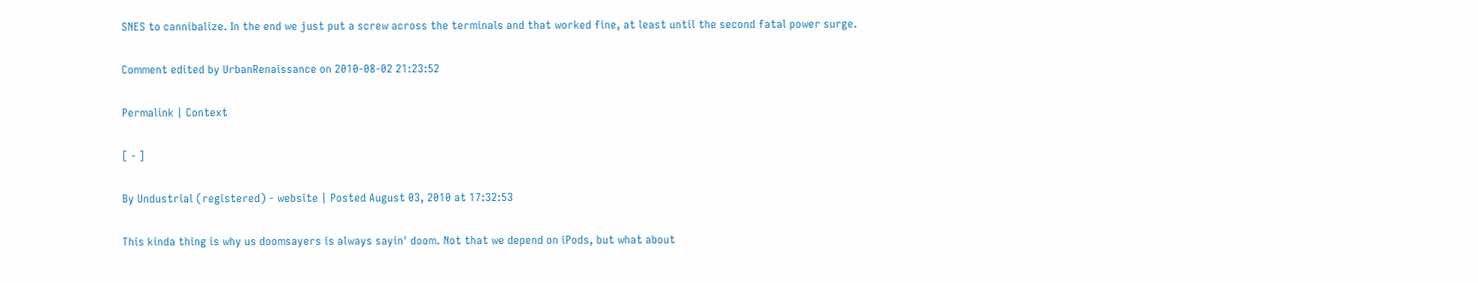SNES to cannibalize. In the end we just put a screw across the terminals and that worked fine, at least until the second fatal power surge.

Comment edited by UrbanRenaissance on 2010-08-02 21:23:52

Permalink | Context

[ - ]

By Undustrial (registered) - website | Posted August 03, 2010 at 17:32:53

This kinda thing is why us doomsayers is always sayin' doom. Not that we depend on iPods, but what about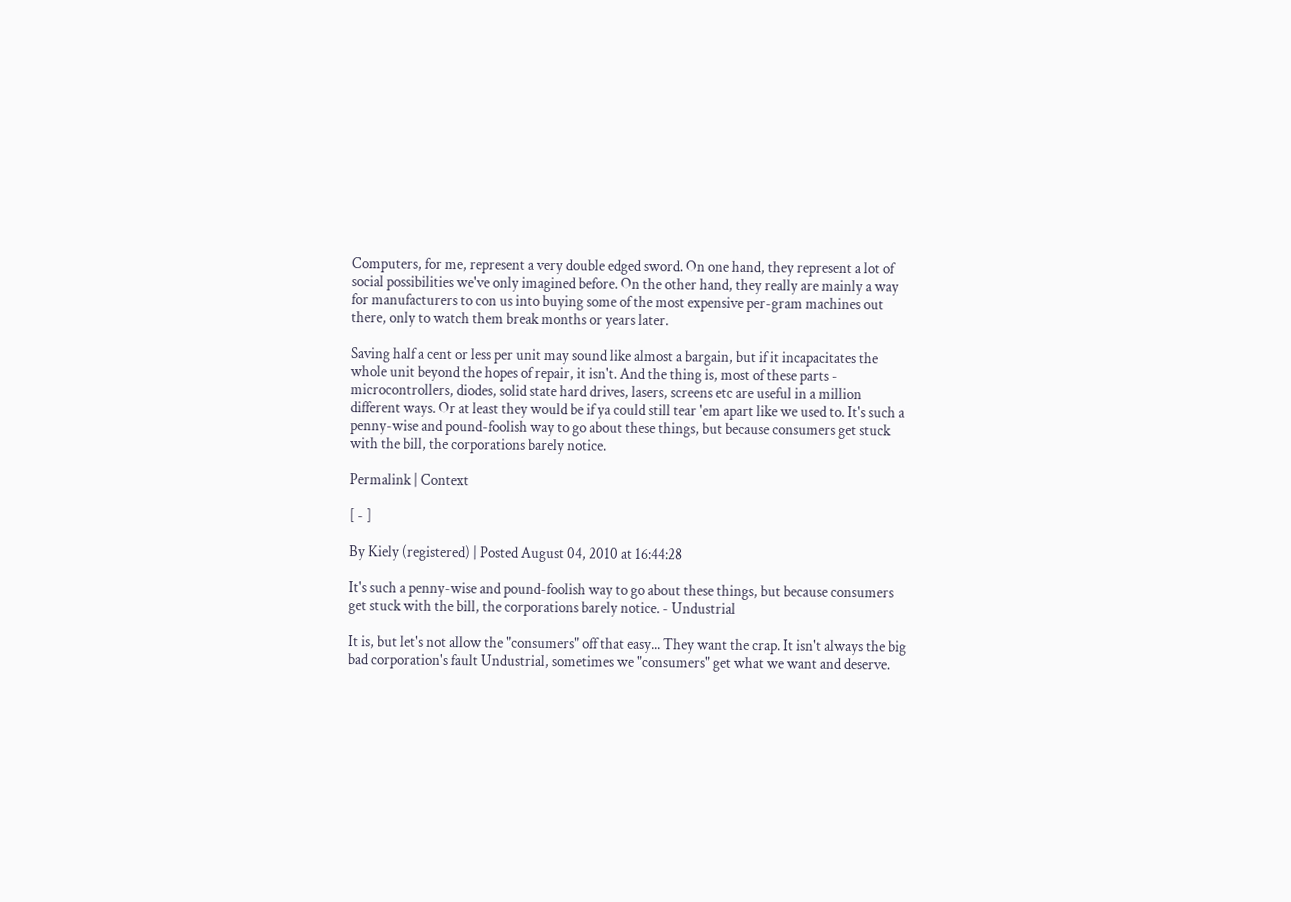Computers, for me, represent a very double edged sword. On one hand, they represent a lot of social possibilities we've only imagined before. On the other hand, they really are mainly a way for manufacturers to con us into buying some of the most expensive per-gram machines out there, only to watch them break months or years later.

Saving half a cent or less per unit may sound like almost a bargain, but if it incapacitates the whole unit beyond the hopes of repair, it isn't. And the thing is, most of these parts - microcontrollers, diodes, solid state hard drives, lasers, screens etc are useful in a million different ways. Or at least they would be if ya could still tear 'em apart like we used to. It's such a penny-wise and pound-foolish way to go about these things, but because consumers get stuck with the bill, the corporations barely notice.

Permalink | Context

[ - ]

By Kiely (registered) | Posted August 04, 2010 at 16:44:28

It's such a penny-wise and pound-foolish way to go about these things, but because consumers get stuck with the bill, the corporations barely notice. - Undustrial

It is, but let's not allow the "consumers" off that easy... They want the crap. It isn't always the big bad corporation's fault Undustrial, sometimes we "consumers" get what we want and deserve.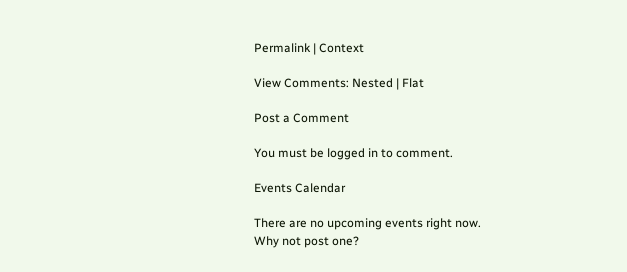Permalink | Context

View Comments: Nested | Flat

Post a Comment

You must be logged in to comment.

Events Calendar

There are no upcoming events right now.
Why not post one?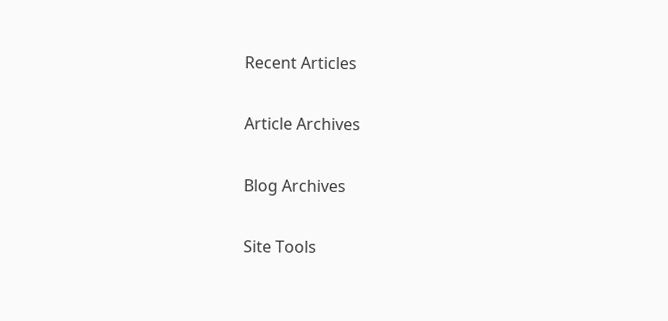Recent Articles

Article Archives

Blog Archives

Site Tools